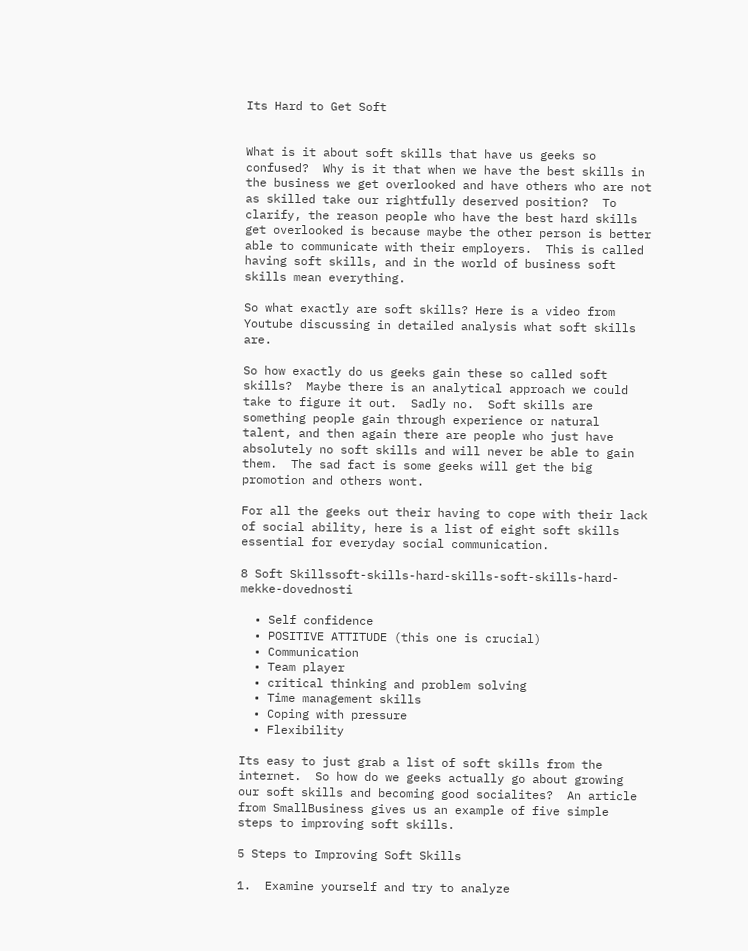Its Hard to Get Soft


What is it about soft skills that have us geeks so confused?  Why is it that when we have the best skills in the business we get overlooked and have others who are not as skilled take our rightfully deserved position?  To clarify, the reason people who have the best hard skills get overlooked is because maybe the other person is better able to communicate with their employers.  This is called having soft skills, and in the world of business soft skills mean everything.

So what exactly are soft skills? Here is a video from Youtube discussing in detailed analysis what soft skills are.

So how exactly do us geeks gain these so called soft skills?  Maybe there is an analytical approach we could take to figure it out.  Sadly no.  Soft skills are something people gain through experience or natural talent, and then again there are people who just have absolutely no soft skills and will never be able to gain them.  The sad fact is some geeks will get the big promotion and others wont.

For all the geeks out their having to cope with their lack of social ability, here is a list of eight soft skills essential for everyday social communication.

8 Soft Skillssoft-skills-hard-skills-soft-skills-hard-mekke-dovednosti

  • Self confidence
  • POSITIVE ATTITUDE (this one is crucial)
  • Communication
  • Team player
  • critical thinking and problem solving
  • Time management skills
  • Coping with pressure
  • Flexibility

Its easy to just grab a list of soft skills from the internet.  So how do we geeks actually go about growing our soft skills and becoming good socialites?  An article from SmallBusiness gives us an example of five simple steps to improving soft skills.

5 Steps to Improving Soft Skills

1.  Examine yourself and try to analyze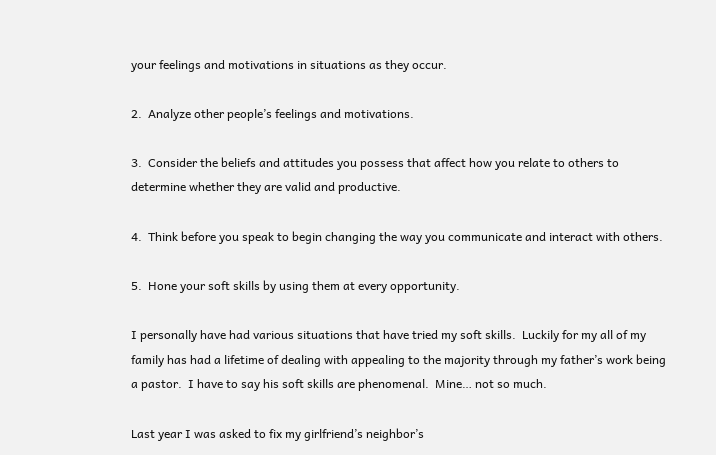your feelings and motivations in situations as they occur.

2.  Analyze other people’s feelings and motivations.

3.  Consider the beliefs and attitudes you possess that affect how you relate to others to determine whether they are valid and productive.

4.  Think before you speak to begin changing the way you communicate and interact with others.

5.  Hone your soft skills by using them at every opportunity.

I personally have had various situations that have tried my soft skills.  Luckily for my all of my family has had a lifetime of dealing with appealing to the majority through my father’s work being a pastor.  I have to say his soft skills are phenomenal.  Mine… not so much.

Last year I was asked to fix my girlfriend’s neighbor’s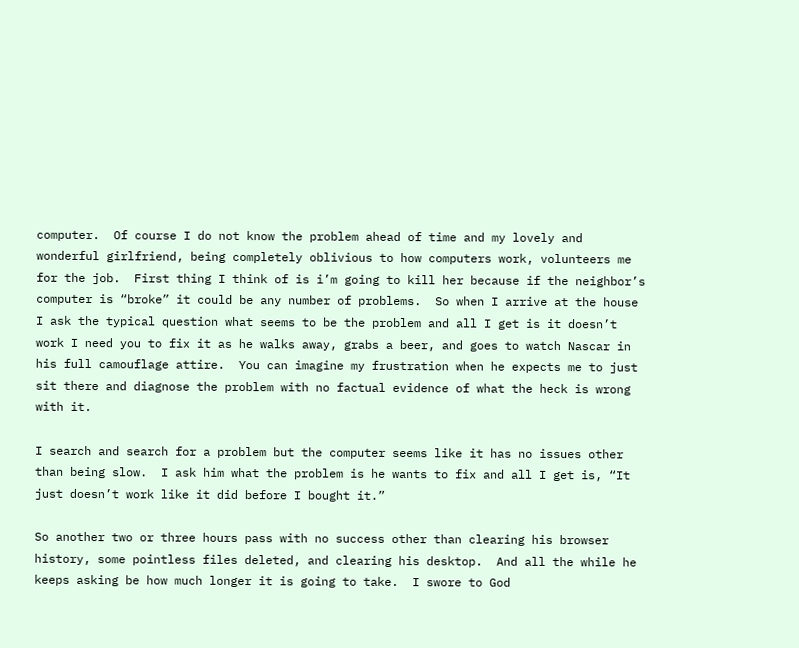computer.  Of course I do not know the problem ahead of time and my lovely and wonderful girlfriend, being completely oblivious to how computers work, volunteers me for the job.  First thing I think of is i’m going to kill her because if the neighbor’s computer is “broke” it could be any number of problems.  So when I arrive at the house I ask the typical question what seems to be the problem and all I get is it doesn’t work I need you to fix it as he walks away, grabs a beer, and goes to watch Nascar in his full camouflage attire.  You can imagine my frustration when he expects me to just sit there and diagnose the problem with no factual evidence of what the heck is wrong with it.

I search and search for a problem but the computer seems like it has no issues other than being slow.  I ask him what the problem is he wants to fix and all I get is, “It just doesn’t work like it did before I bought it.”

So another two or three hours pass with no success other than clearing his browser history, some pointless files deleted, and clearing his desktop.  And all the while he keeps asking be how much longer it is going to take.  I swore to God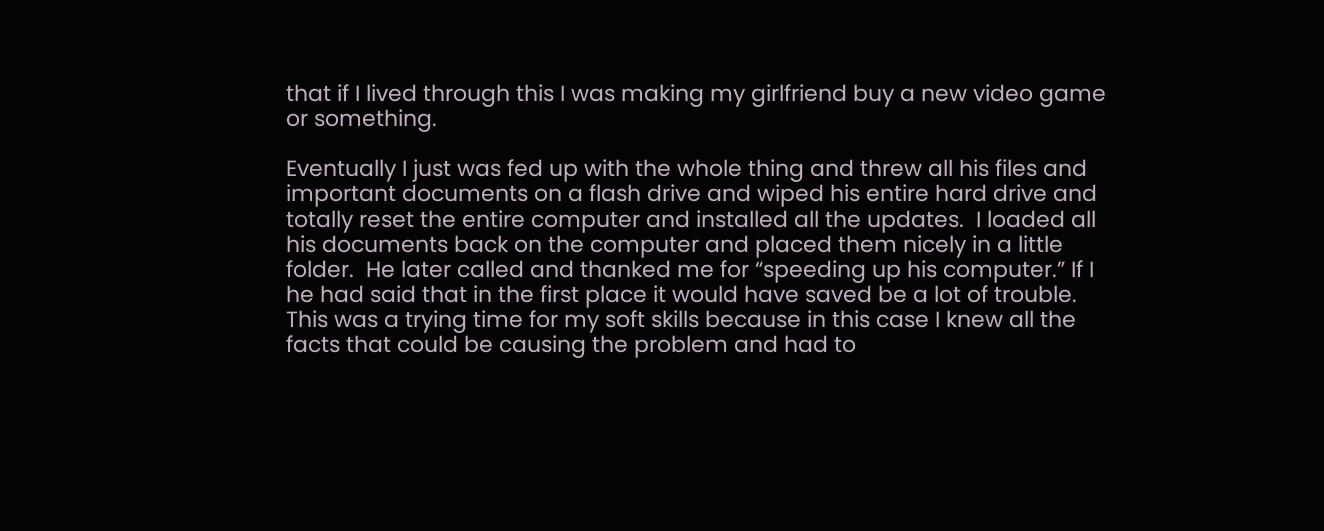that if I lived through this I was making my girlfriend buy a new video game or something.

Eventually I just was fed up with the whole thing and threw all his files and important documents on a flash drive and wiped his entire hard drive and totally reset the entire computer and installed all the updates.  I loaded all his documents back on the computer and placed them nicely in a little folder.  He later called and thanked me for “speeding up his computer.” If I he had said that in the first place it would have saved be a lot of trouble.  This was a trying time for my soft skills because in this case I knew all the facts that could be causing the problem and had to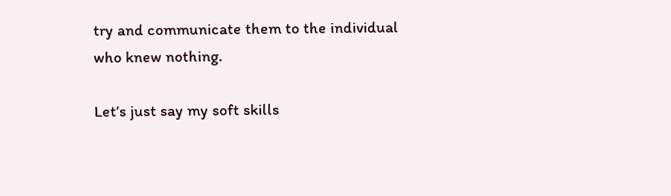try and communicate them to the individual who knew nothing.

Let’s just say my soft skills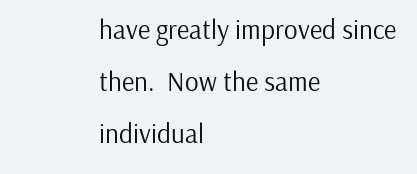have greatly improved since then.  Now the same individual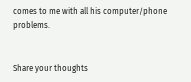comes to me with all his computer/phone problems.


Share your thoughts